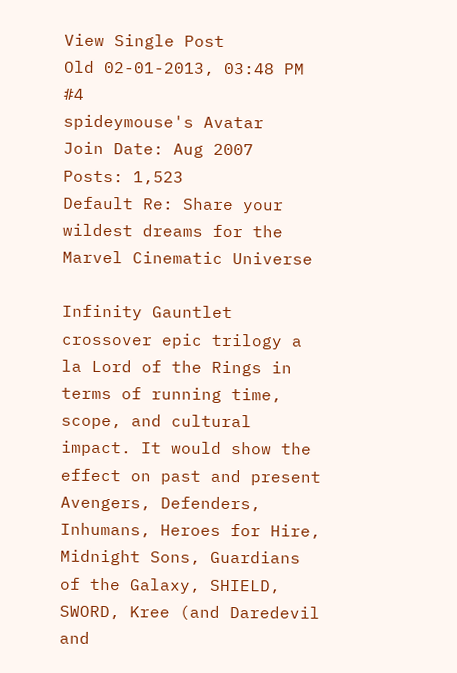View Single Post
Old 02-01-2013, 03:48 PM   #4
spideymouse's Avatar
Join Date: Aug 2007
Posts: 1,523
Default Re: Share your wildest dreams for the Marvel Cinematic Universe

Infinity Gauntlet crossover epic trilogy a la Lord of the Rings in terms of running time, scope, and cultural impact. It would show the effect on past and present Avengers, Defenders, Inhumans, Heroes for Hire, Midnight Sons, Guardians of the Galaxy, SHIELD, SWORD, Kree (and Daredevil and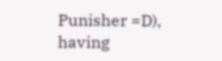Punisher =D), having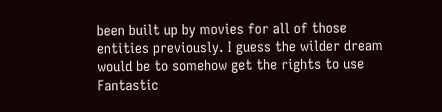been built up by movies for all of those entities previously. I guess the wilder dream would be to somehow get the rights to use Fantastic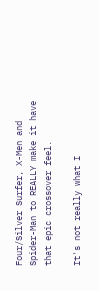Four/Silver Surfer, X-Men and Spider-Man to REALLY make it have that epic crossover feel.

It's not really what I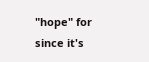"hope" for since it's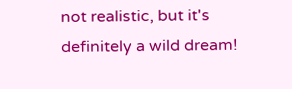not realistic, but it's definitely a wild dream!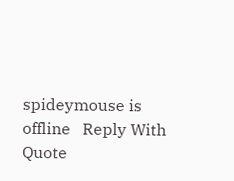spideymouse is offline   Reply With Quote